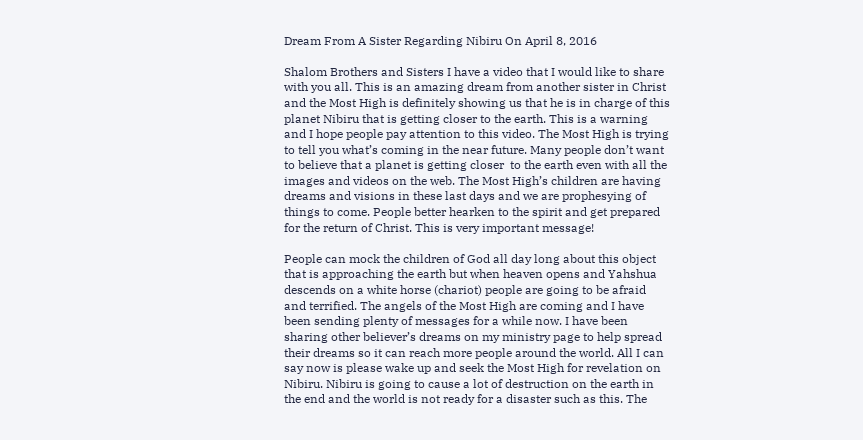Dream From A Sister Regarding Nibiru On April 8, 2016

Shalom Brothers and Sisters I have a video that I would like to share with you all. This is an amazing dream from another sister in Christ and the Most High is definitely showing us that he is in charge of this planet Nibiru that is getting closer to the earth. This is a warning and I hope people pay attention to this video. The Most High is trying to tell you what’s coming in the near future. Many people don’t want to believe that a planet is getting closer  to the earth even with all the images and videos on the web. The Most High’s children are having dreams and visions in these last days and we are prophesying of things to come. People better hearken to the spirit and get prepared for the return of Christ. This is very important message!

People can mock the children of God all day long about this object that is approaching the earth but when heaven opens and Yahshua descends on a white horse (chariot) people are going to be afraid and terrified. The angels of the Most High are coming and I have been sending plenty of messages for a while now. I have been sharing other believer’s dreams on my ministry page to help spread their dreams so it can reach more people around the world. All I can say now is please wake up and seek the Most High for revelation on Nibiru. Nibiru is going to cause a lot of destruction on the earth in the end and the world is not ready for a disaster such as this. The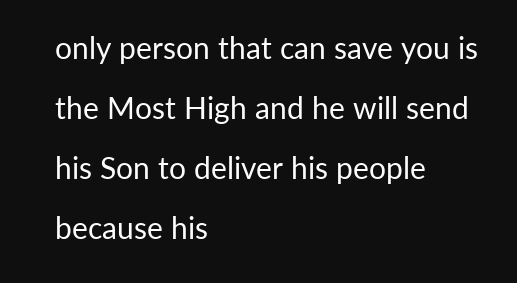only person that can save you is the Most High and he will send his Son to deliver his people because his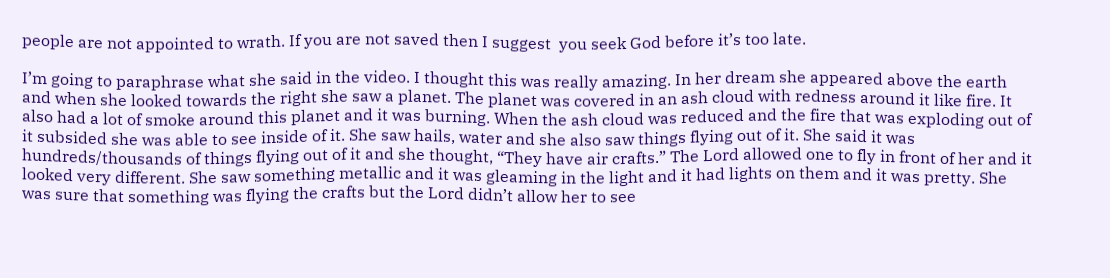people are not appointed to wrath. If you are not saved then I suggest  you seek God before it’s too late.

I’m going to paraphrase what she said in the video. I thought this was really amazing. In her dream she appeared above the earth and when she looked towards the right she saw a planet. The planet was covered in an ash cloud with redness around it like fire. It also had a lot of smoke around this planet and it was burning. When the ash cloud was reduced and the fire that was exploding out of it subsided she was able to see inside of it. She saw hails, water and she also saw things flying out of it. She said it was hundreds/thousands of things flying out of it and she thought, “They have air crafts.” The Lord allowed one to fly in front of her and it looked very different. She saw something metallic and it was gleaming in the light and it had lights on them and it was pretty. She was sure that something was flying the crafts but the Lord didn’t allow her to see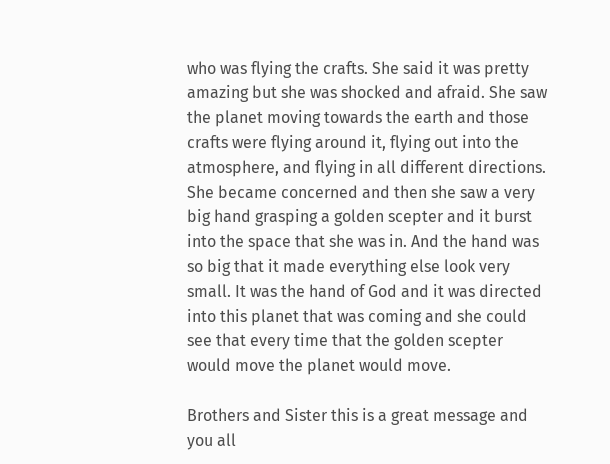who was flying the crafts. She said it was pretty amazing but she was shocked and afraid. She saw the planet moving towards the earth and those crafts were flying around it, flying out into the atmosphere, and flying in all different directions. She became concerned and then she saw a very big hand grasping a golden scepter and it burst into the space that she was in. And the hand was so big that it made everything else look very small. It was the hand of God and it was directed into this planet that was coming and she could see that every time that the golden scepter would move the planet would move.

Brothers and Sister this is a great message and you all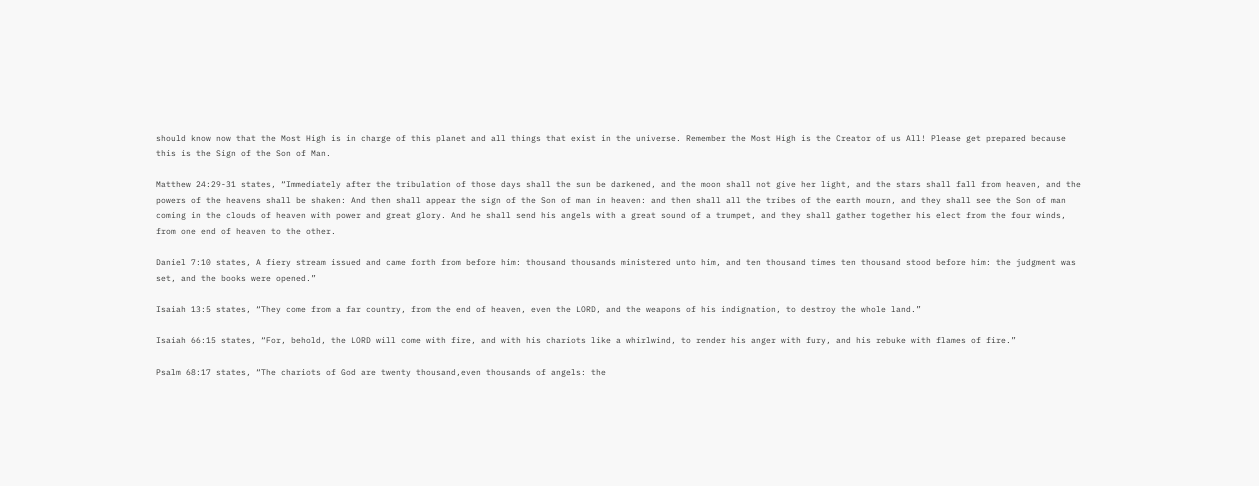should know now that the Most High is in charge of this planet and all things that exist in the universe. Remember the Most High is the Creator of us All! Please get prepared because this is the Sign of the Son of Man.

Matthew 24:29-31 states, “Immediately after the tribulation of those days shall the sun be darkened, and the moon shall not give her light, and the stars shall fall from heaven, and the powers of the heavens shall be shaken: And then shall appear the sign of the Son of man in heaven: and then shall all the tribes of the earth mourn, and they shall see the Son of man coming in the clouds of heaven with power and great glory. And he shall send his angels with a great sound of a trumpet, and they shall gather together his elect from the four winds, from one end of heaven to the other.

Daniel 7:10 states, A fiery stream issued and came forth from before him: thousand thousands ministered unto him, and ten thousand times ten thousand stood before him: the judgment was set, and the books were opened.”

Isaiah 13:5 states, “They come from a far country, from the end of heaven, even the LORD, and the weapons of his indignation, to destroy the whole land.”

Isaiah 66:15 states, “For, behold, the LORD will come with fire, and with his chariots like a whirlwind, to render his anger with fury, and his rebuke with flames of fire.”

Psalm 68:17 states, “The chariots of God are twenty thousand,even thousands of angels: the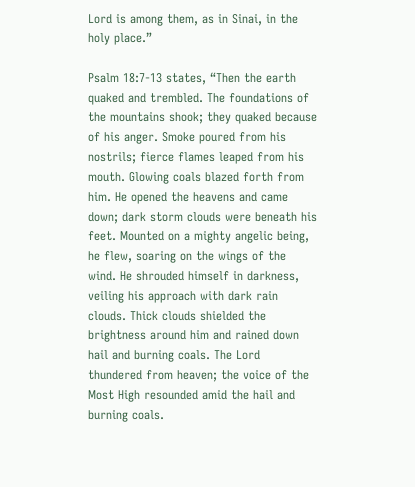Lord is among them, as in Sinai, in the holy place.”

Psalm 18:7-13 states, “Then the earth quaked and trembled. The foundations of the mountains shook; they quaked because of his anger. Smoke poured from his nostrils; fierce flames leaped from his mouth. Glowing coals blazed forth from him. He opened the heavens and came down; dark storm clouds were beneath his feet. Mounted on a mighty angelic being, he flew, soaring on the wings of the wind. He shrouded himself in darkness, veiling his approach with dark rain clouds. Thick clouds shielded the brightness around him and rained down hail and burning coals. The Lord thundered from heaven; the voice of the Most High resounded amid the hail and burning coals.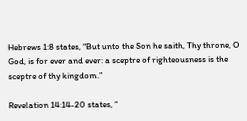Hebrews 1:8 states, “But unto the Son he saith, Thy throne, O God, is for ever and ever: a sceptre of righteousness is the sceptre of thy kingdom.”

Revelation 14:14-20 states, “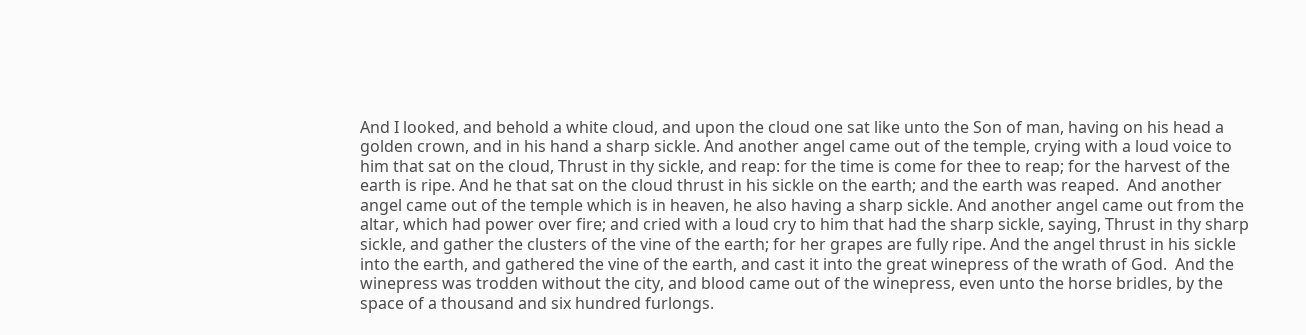And I looked, and behold a white cloud, and upon the cloud one sat like unto the Son of man, having on his head a golden crown, and in his hand a sharp sickle. And another angel came out of the temple, crying with a loud voice to him that sat on the cloud, Thrust in thy sickle, and reap: for the time is come for thee to reap; for the harvest of the earth is ripe. And he that sat on the cloud thrust in his sickle on the earth; and the earth was reaped.  And another angel came out of the temple which is in heaven, he also having a sharp sickle. And another angel came out from the altar, which had power over fire; and cried with a loud cry to him that had the sharp sickle, saying, Thrust in thy sharp sickle, and gather the clusters of the vine of the earth; for her grapes are fully ripe. And the angel thrust in his sickle into the earth, and gathered the vine of the earth, and cast it into the great winepress of the wrath of God.  And the winepress was trodden without the city, and blood came out of the winepress, even unto the horse bridles, by the space of a thousand and six hundred furlongs.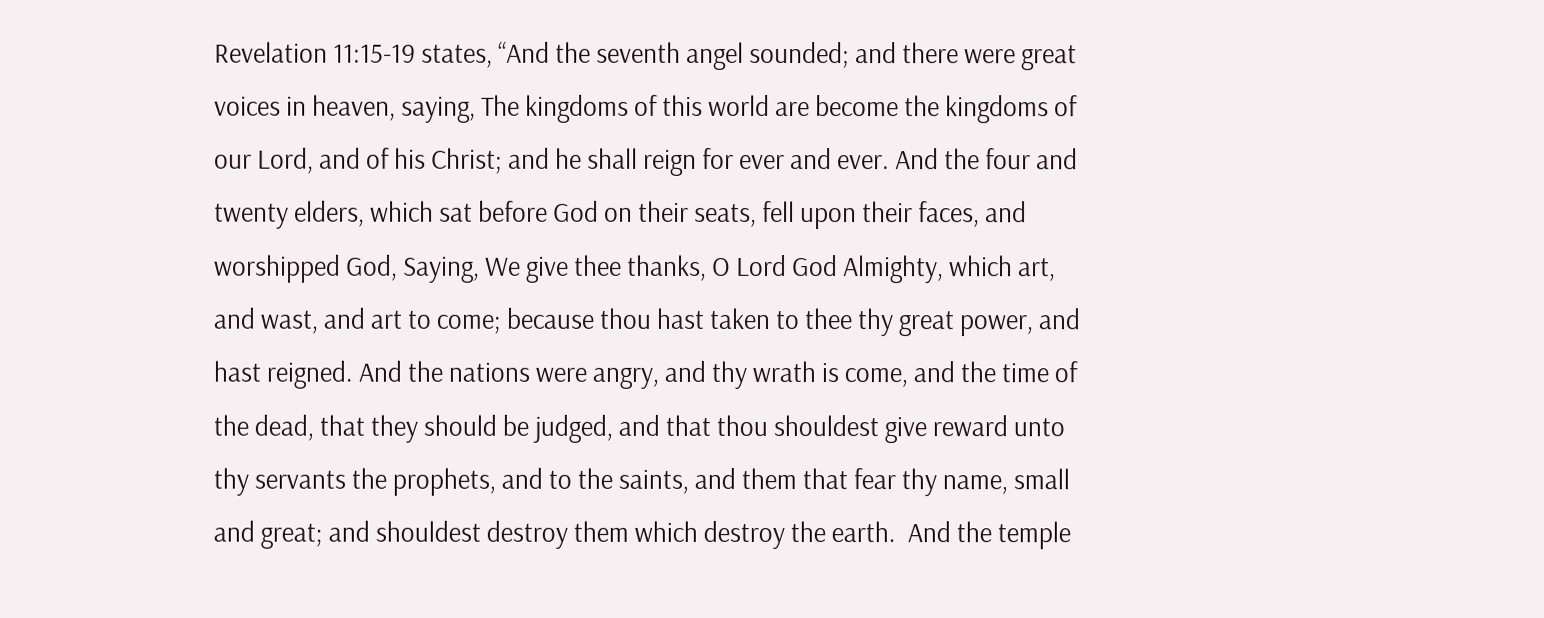Revelation 11:15-19 states, “And the seventh angel sounded; and there were great voices in heaven, saying, The kingdoms of this world are become the kingdoms of our Lord, and of his Christ; and he shall reign for ever and ever. And the four and twenty elders, which sat before God on their seats, fell upon their faces, and worshipped God, Saying, We give thee thanks, O Lord God Almighty, which art, and wast, and art to come; because thou hast taken to thee thy great power, and hast reigned. And the nations were angry, and thy wrath is come, and the time of the dead, that they should be judged, and that thou shouldest give reward unto thy servants the prophets, and to the saints, and them that fear thy name, small and great; and shouldest destroy them which destroy the earth.  And the temple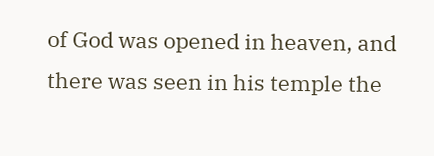of God was opened in heaven, and there was seen in his temple the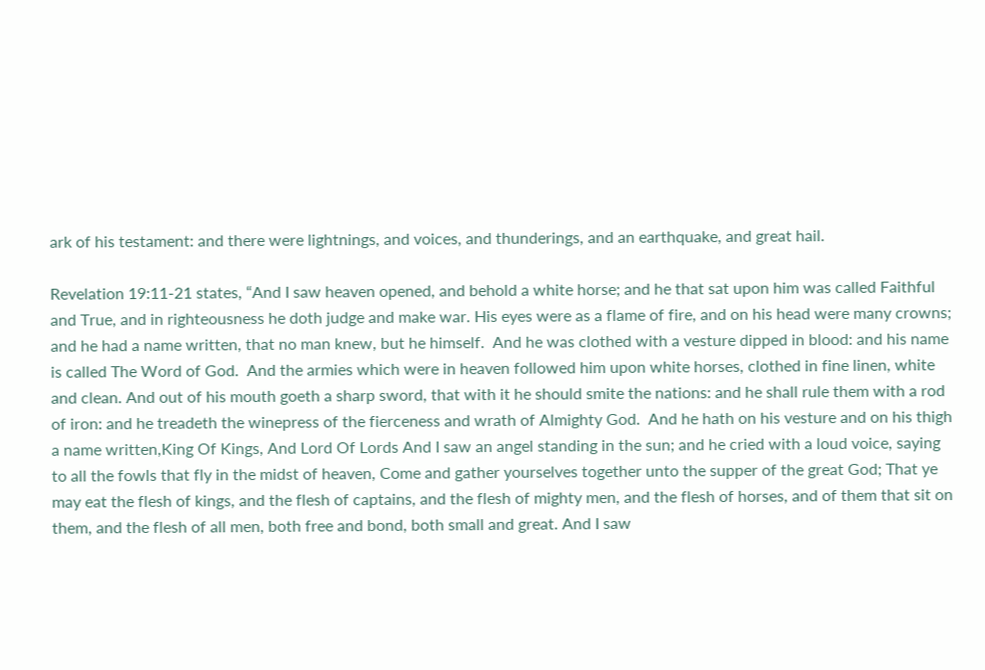ark of his testament: and there were lightnings, and voices, and thunderings, and an earthquake, and great hail.

Revelation 19:11-21 states, “And I saw heaven opened, and behold a white horse; and he that sat upon him was called Faithful and True, and in righteousness he doth judge and make war. His eyes were as a flame of fire, and on his head were many crowns; and he had a name written, that no man knew, but he himself.  And he was clothed with a vesture dipped in blood: and his name is called The Word of God.  And the armies which were in heaven followed him upon white horses, clothed in fine linen, white and clean. And out of his mouth goeth a sharp sword, that with it he should smite the nations: and he shall rule them with a rod of iron: and he treadeth the winepress of the fierceness and wrath of Almighty God.  And he hath on his vesture and on his thigh a name written,King Of Kings, And Lord Of Lords And I saw an angel standing in the sun; and he cried with a loud voice, saying to all the fowls that fly in the midst of heaven, Come and gather yourselves together unto the supper of the great God; That ye may eat the flesh of kings, and the flesh of captains, and the flesh of mighty men, and the flesh of horses, and of them that sit on them, and the flesh of all men, both free and bond, both small and great. And I saw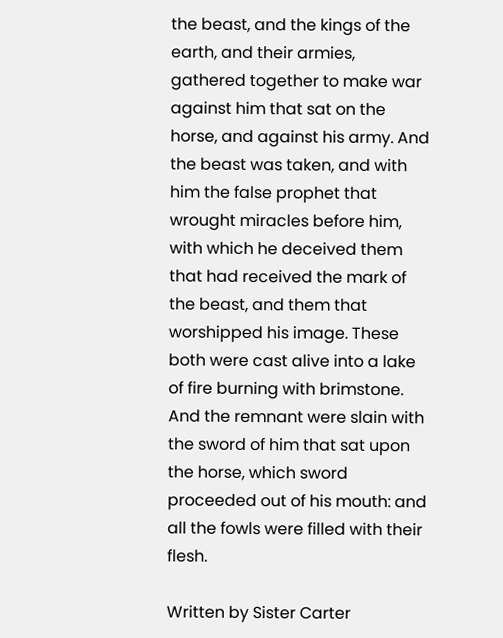the beast, and the kings of the earth, and their armies, gathered together to make war against him that sat on the horse, and against his army. And the beast was taken, and with him the false prophet that wrought miracles before him, with which he deceived them that had received the mark of the beast, and them that worshipped his image. These both were cast alive into a lake of fire burning with brimstone. And the remnant were slain with the sword of him that sat upon the horse, which sword proceeded out of his mouth: and all the fowls were filled with their flesh.

Written by Sister Carter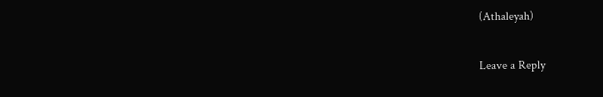(Athaleyah)

Leave a Reply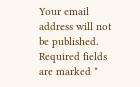Your email address will not be published. Required fields are marked *